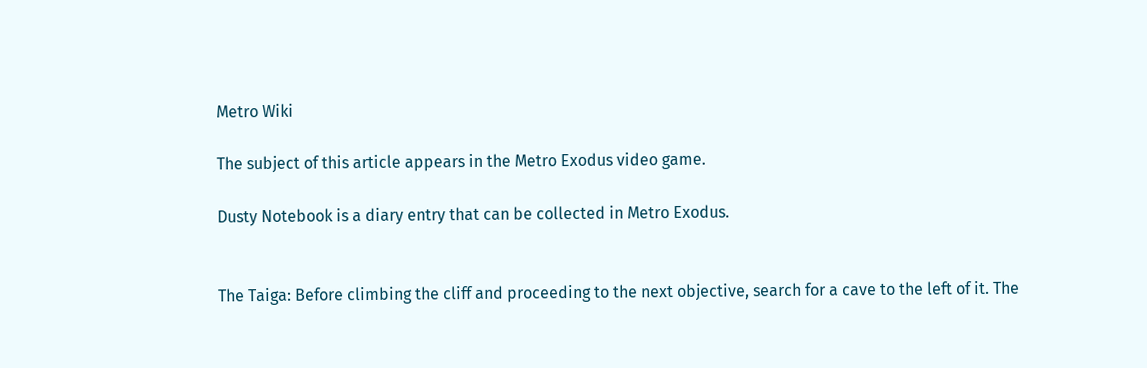Metro Wiki

The subject of this article appears in the Metro Exodus video game.

Dusty Notebook is a diary entry that can be collected in Metro Exodus.


The Taiga: Before climbing the cliff and proceeding to the next objective, search for a cave to the left of it. The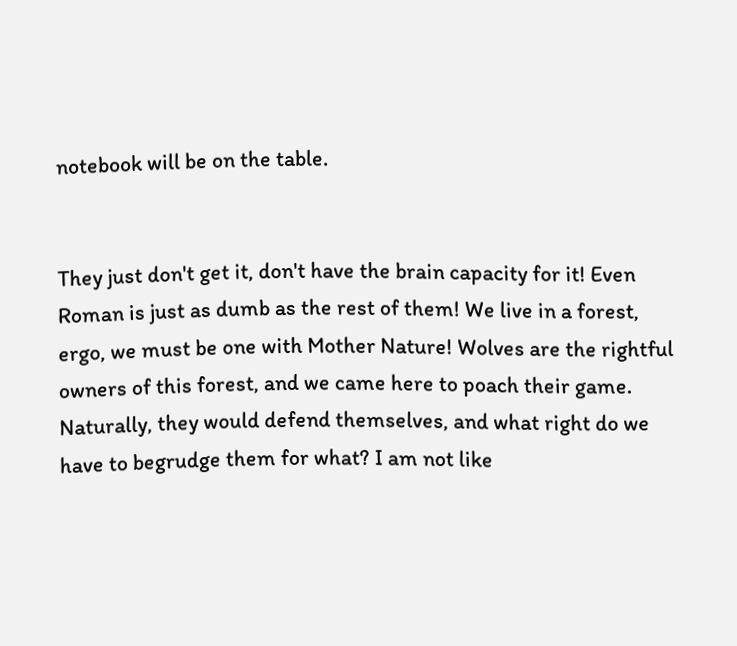notebook will be on the table.


They just don't get it, don't have the brain capacity for it! Even Roman is just as dumb as the rest of them! We live in a forest, ergo, we must be one with Mother Nature! Wolves are the rightful owners of this forest, and we came here to poach their game. Naturally, they would defend themselves, and what right do we have to begrudge them for what? I am not like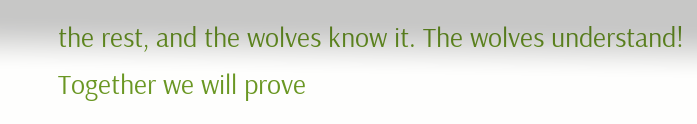the rest, and the wolves know it. The wolves understand! Together we will prove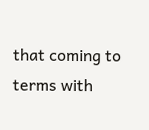that coming to terms with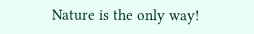Nature is the only way!